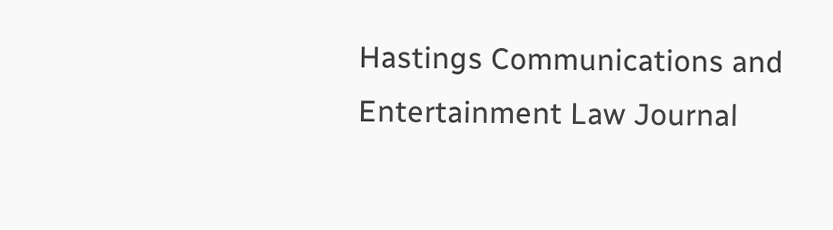Hastings Communications and Entertainment Law Journal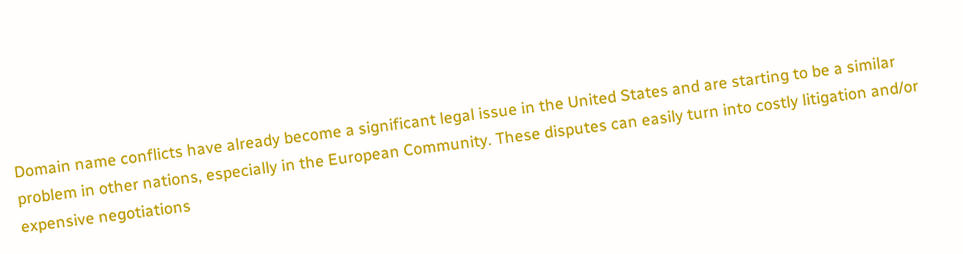Domain name conflicts have already become a significant legal issue in the United States and are starting to be a similar problem in other nations, especially in the European Community. These disputes can easily turn into costly litigation and/or expensive negotiations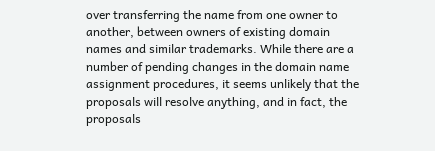over transferring the name from one owner to another, between owners of existing domain names and similar trademarks. While there are a number of pending changes in the domain name assignment procedures, it seems unlikely that the proposals will resolve anything, and in fact, the proposals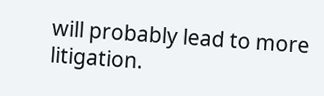will probably lead to more litigation.